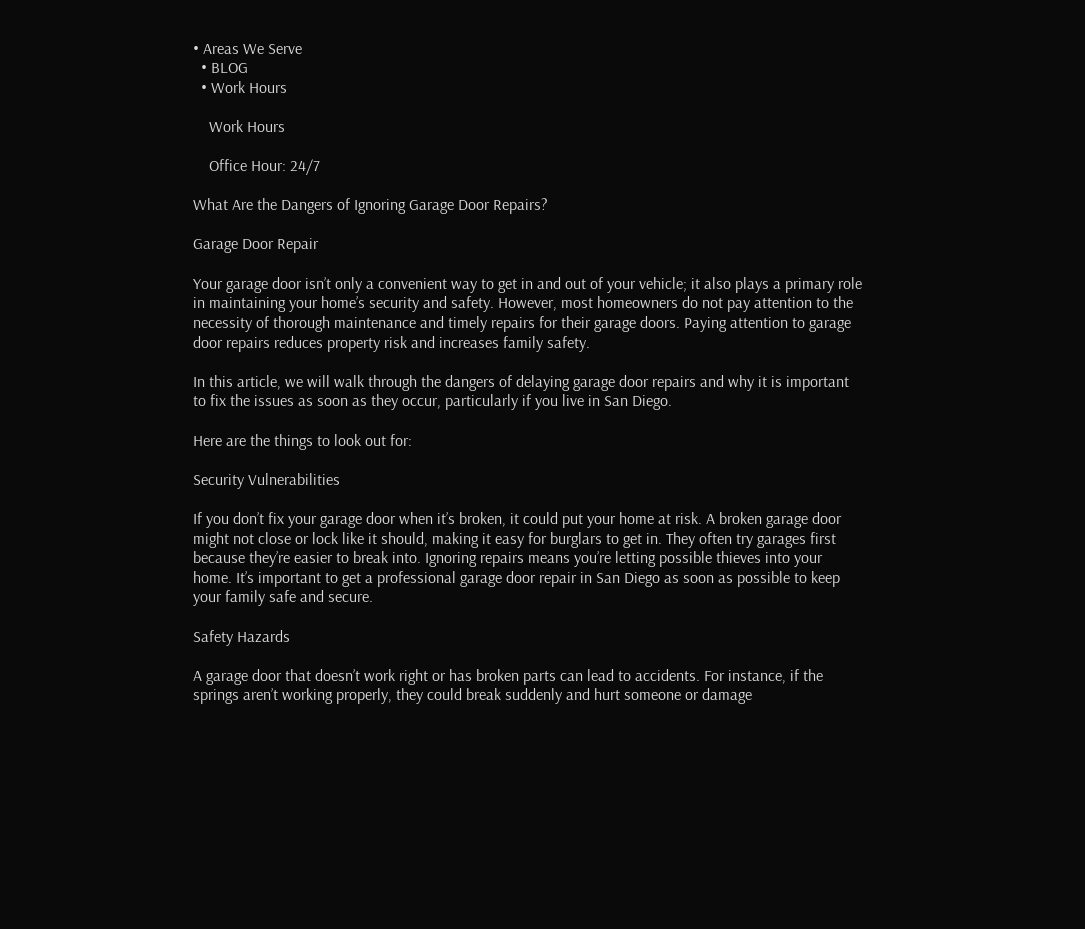• Areas We Serve
  • BLOG
  • Work Hours

    Work Hours

    Office Hour: 24/7

What Are the Dangers of Ignoring Garage Door Repairs?

Garage Door Repair

Your garage door isn’t only a convenient way to get in and out of your vehicle; it also plays a primary role in maintaining your home’s security and safety. However, most homeowners do not pay attention to the necessity of thorough maintenance and timely repairs for their garage doors. Paying attention to garage door repairs reduces property risk and increases family safety.

In this article, we will walk through the dangers of delaying garage door repairs and why it is important to fix the issues as soon as they occur, particularly if you live in San Diego.

Here are the things to look out for:

Security Vulnerabilities

If you don’t fix your garage door when it’s broken, it could put your home at risk. A broken garage door might not close or lock like it should, making it easy for burglars to get in. They often try garages first because they’re easier to break into. Ignoring repairs means you’re letting possible thieves into your home. It’s important to get a professional garage door repair in San Diego as soon as possible to keep your family safe and secure.

Safety Hazards

A garage door that doesn’t work right or has broken parts can lead to accidents. For instance, if the springs aren’t working properly, they could break suddenly and hurt someone or damage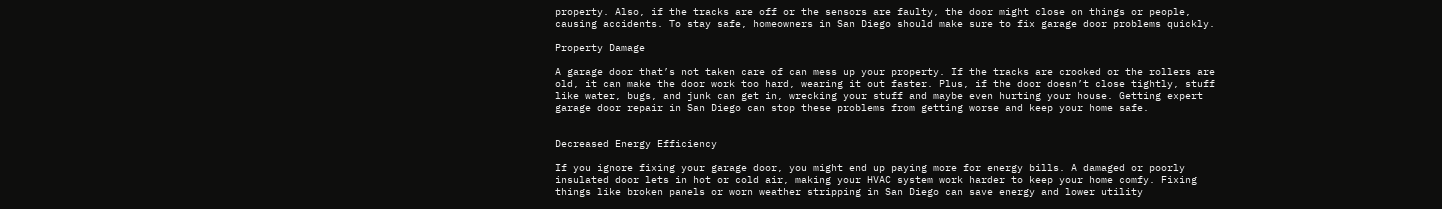property. Also, if the tracks are off or the sensors are faulty, the door might close on things or people, causing accidents. To stay safe, homeowners in San Diego should make sure to fix garage door problems quickly.

Property Damage

A garage door that’s not taken care of can mess up your property. If the tracks are crooked or the rollers are old, it can make the door work too hard, wearing it out faster. Plus, if the door doesn’t close tightly, stuff like water, bugs, and junk can get in, wrecking your stuff and maybe even hurting your house. Getting expert garage door repair in San Diego can stop these problems from getting worse and keep your home safe.


Decreased Energy Efficiency

If you ignore fixing your garage door, you might end up paying more for energy bills. A damaged or poorly insulated door lets in hot or cold air, making your HVAC system work harder to keep your home comfy. Fixing things like broken panels or worn weather stripping in San Diego can save energy and lower utility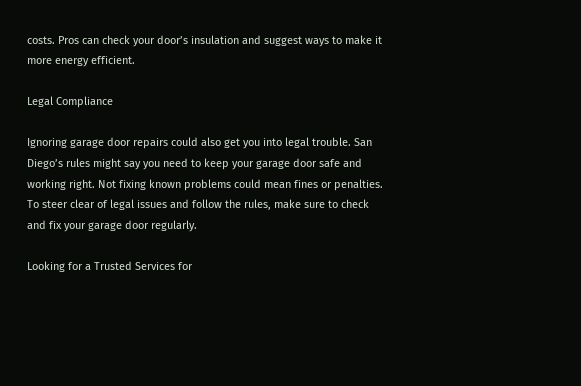costs. Pros can check your door’s insulation and suggest ways to make it more energy efficient.

Legal Compliance

Ignoring garage door repairs could also get you into legal trouble. San Diego’s rules might say you need to keep your garage door safe and working right. Not fixing known problems could mean fines or penalties. To steer clear of legal issues and follow the rules, make sure to check and fix your garage door regularly.

Looking for a Trusted Services for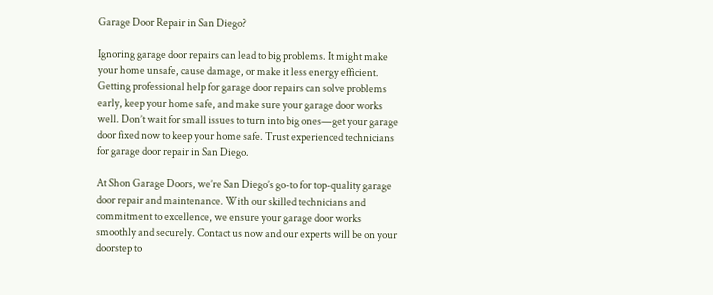Garage Door Repair in San Diego?

Ignoring garage door repairs can lead to big problems. It might make your home unsafe, cause damage, or make it less energy efficient. Getting professional help for garage door repairs can solve problems early, keep your home safe, and make sure your garage door works well. Don’t wait for small issues to turn into big ones—get your garage door fixed now to keep your home safe. Trust experienced technicians for garage door repair in San Diego.

At Shon Garage Doors, we’re San Diego’s go-to for top-quality garage door repair and maintenance. With our skilled technicians and commitment to excellence, we ensure your garage door works smoothly and securely. Contact us now and our experts will be on your doorstep to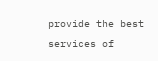provide the best services of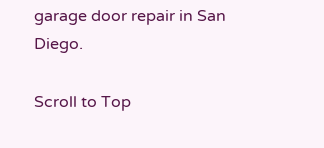garage door repair in San Diego.

Scroll to Top